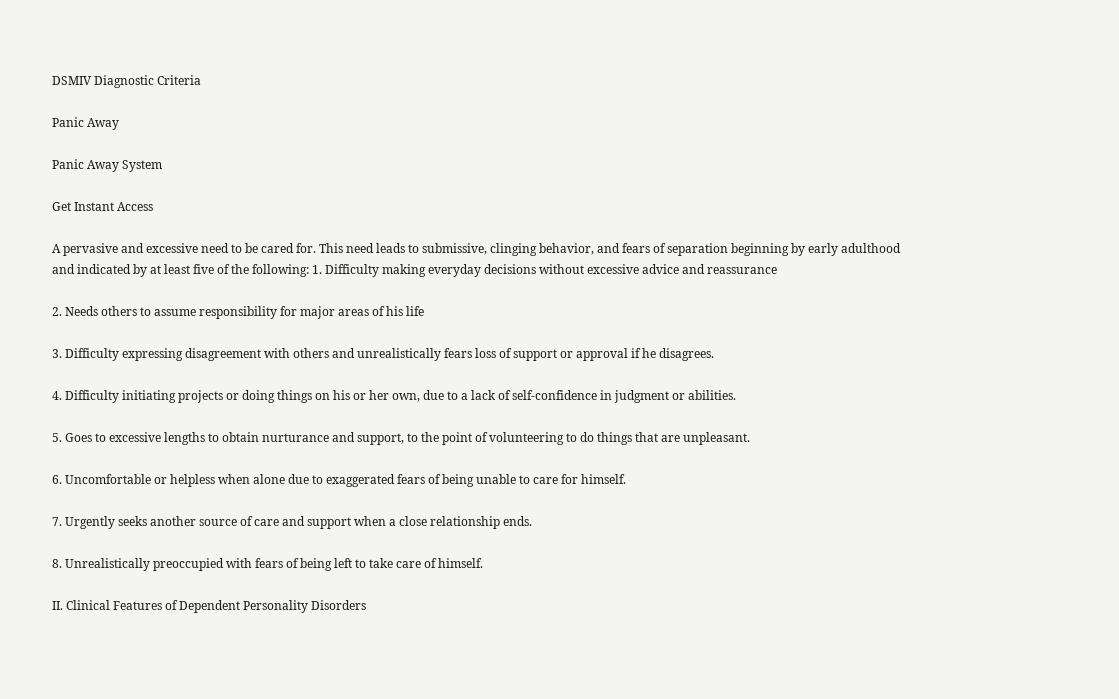DSMIV Diagnostic Criteria

Panic Away

Panic Away System

Get Instant Access

A pervasive and excessive need to be cared for. This need leads to submissive, clinging behavior, and fears of separation beginning by early adulthood and indicated by at least five of the following: 1. Difficulty making everyday decisions without excessive advice and reassurance

2. Needs others to assume responsibility for major areas of his life

3. Difficulty expressing disagreement with others and unrealistically fears loss of support or approval if he disagrees.

4. Difficulty initiating projects or doing things on his or her own, due to a lack of self-confidence in judgment or abilities.

5. Goes to excessive lengths to obtain nurturance and support, to the point of volunteering to do things that are unpleasant.

6. Uncomfortable or helpless when alone due to exaggerated fears of being unable to care for himself.

7. Urgently seeks another source of care and support when a close relationship ends.

8. Unrealistically preoccupied with fears of being left to take care of himself.

II. Clinical Features of Dependent Personality Disorders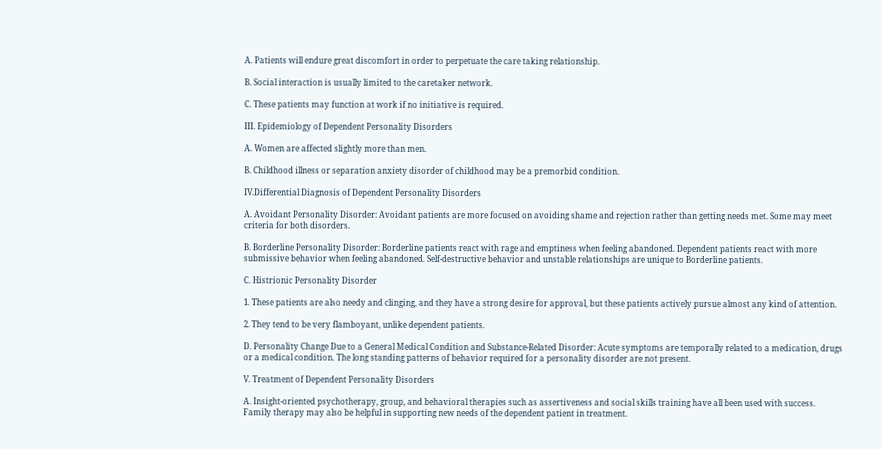A. Patients will endure great discomfort in order to perpetuate the care taking relationship.

B. Social interaction is usually limited to the caretaker network.

C. These patients may function at work if no initiative is required.

III. Epidemiology of Dependent Personality Disorders

A. Women are affected slightly more than men.

B. Childhood illness or separation anxiety disorder of childhood may be a premorbid condition.

IV.Differential Diagnosis of Dependent Personality Disorders

A. Avoidant Personality Disorder: Avoidant patients are more focused on avoiding shame and rejection rather than getting needs met. Some may meet criteria for both disorders.

B. Borderline Personality Disorder: Borderline patients react with rage and emptiness when feeling abandoned. Dependent patients react with more submissive behavior when feeling abandoned. Self-destructive behavior and unstable relationships are unique to Borderline patients.

C. Histrionic Personality Disorder

1. These patients are also needy and clinging, and they have a strong desire for approval, but these patients actively pursue almost any kind of attention.

2. They tend to be very flamboyant, unlike dependent patients.

D. Personality Change Due to a General Medical Condition and Substance-Related Disorder: Acute symptoms are temporally related to a medication, drugs or a medical condition. The long standing patterns of behavior required for a personality disorder are not present.

V. Treatment of Dependent Personality Disorders

A. Insight-oriented psychotherapy, group, and behavioral therapies such as assertiveness and social skills training have all been used with success. Family therapy may also be helpful in supporting new needs of the dependent patient in treatment.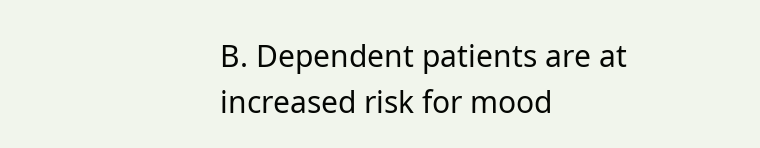B. Dependent patients are at increased risk for mood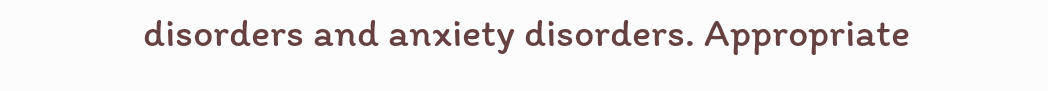disorders and anxiety disorders. Appropriate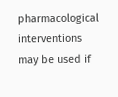pharmacological interventions may be used if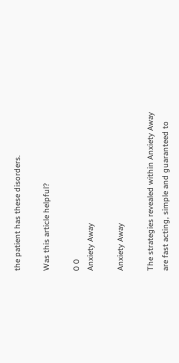the patient has these disorders.

Was this article helpful?

0 0
Anxiety Away

Anxiety Away

The strategies revealed within Anxiety Away are fast acting, simple and guaranteed to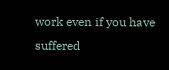work even if you have suffered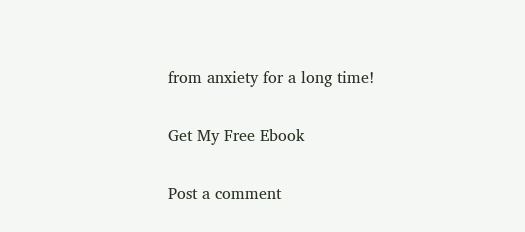from anxiety for a long time!

Get My Free Ebook

Post a comment